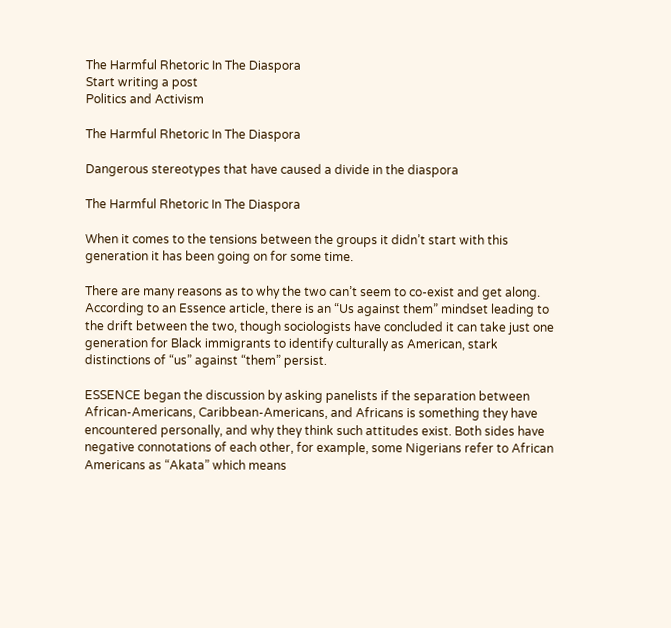The Harmful Rhetoric In The Diaspora
Start writing a post
Politics and Activism

The Harmful Rhetoric In The Diaspora

Dangerous stereotypes that have caused a divide in the diaspora

The Harmful Rhetoric In The Diaspora

When it comes to the tensions between the groups it didn’t start with this generation it has been going on for some time.

There are many reasons as to why the two can’t seem to co-exist and get along. According to an Essence article, there is an “Us against them” mindset leading to the drift between the two, though sociologists have concluded it can take just one generation for Black immigrants to identify culturally as American, stark distinctions of “us” against “them” persist.

ESSENCE began the discussion by asking panelists if the separation between African-Americans, Caribbean-Americans, and Africans is something they have encountered personally, and why they think such attitudes exist. Both sides have negative connotations of each other, for example, some Nigerians refer to African Americans as “Akata” which means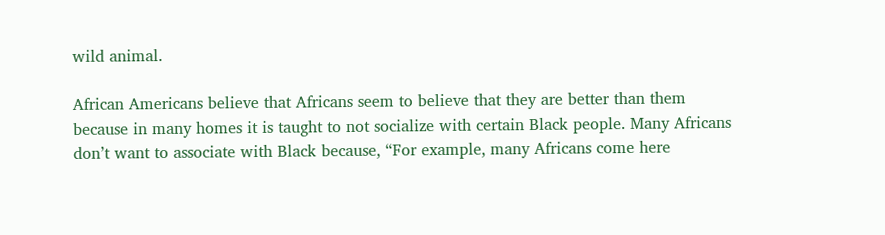wild animal.

African Americans believe that Africans seem to believe that they are better than them because in many homes it is taught to not socialize with certain Black people. Many Africans don’t want to associate with Black because, “For example, many Africans come here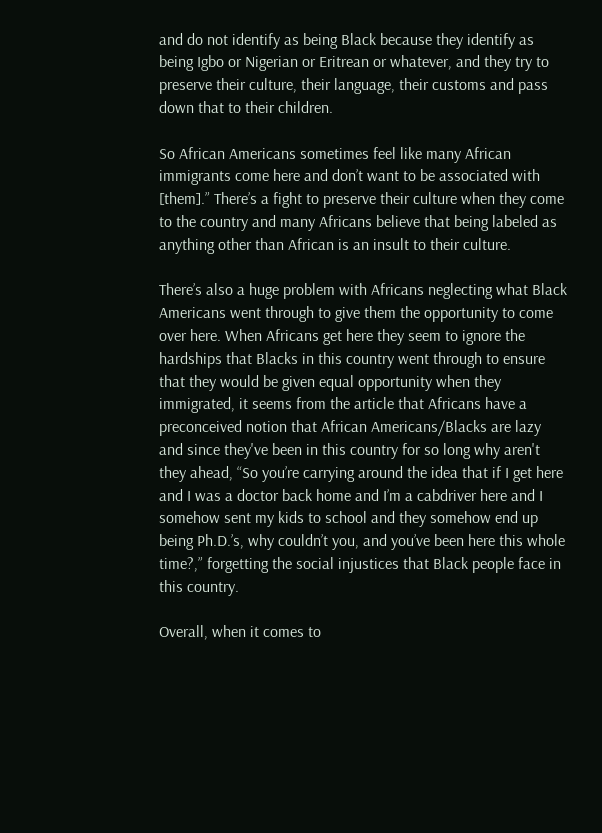and do not identify as being Black because they identify as being Igbo or Nigerian or Eritrean or whatever, and they try to preserve their culture, their language, their customs and pass down that to their children.

So African Americans sometimes feel like many African immigrants come here and don’t want to be associated with [them].” There’s a fight to preserve their culture when they come to the country and many Africans believe that being labeled as anything other than African is an insult to their culture.

There’s also a huge problem with Africans neglecting what Black Americans went through to give them the opportunity to come over here. When Africans get here they seem to ignore the hardships that Blacks in this country went through to ensure that they would be given equal opportunity when they immigrated, it seems from the article that Africans have a preconceived notion that African Americans/Blacks are lazy and since they've been in this country for so long why aren't they ahead, “So you’re carrying around the idea that if I get here and I was a doctor back home and I’m a cabdriver here and I somehow sent my kids to school and they somehow end up being Ph.D.’s, why couldn’t you, and you’ve been here this whole time?,” forgetting the social injustices that Black people face in this country.

Overall, when it comes to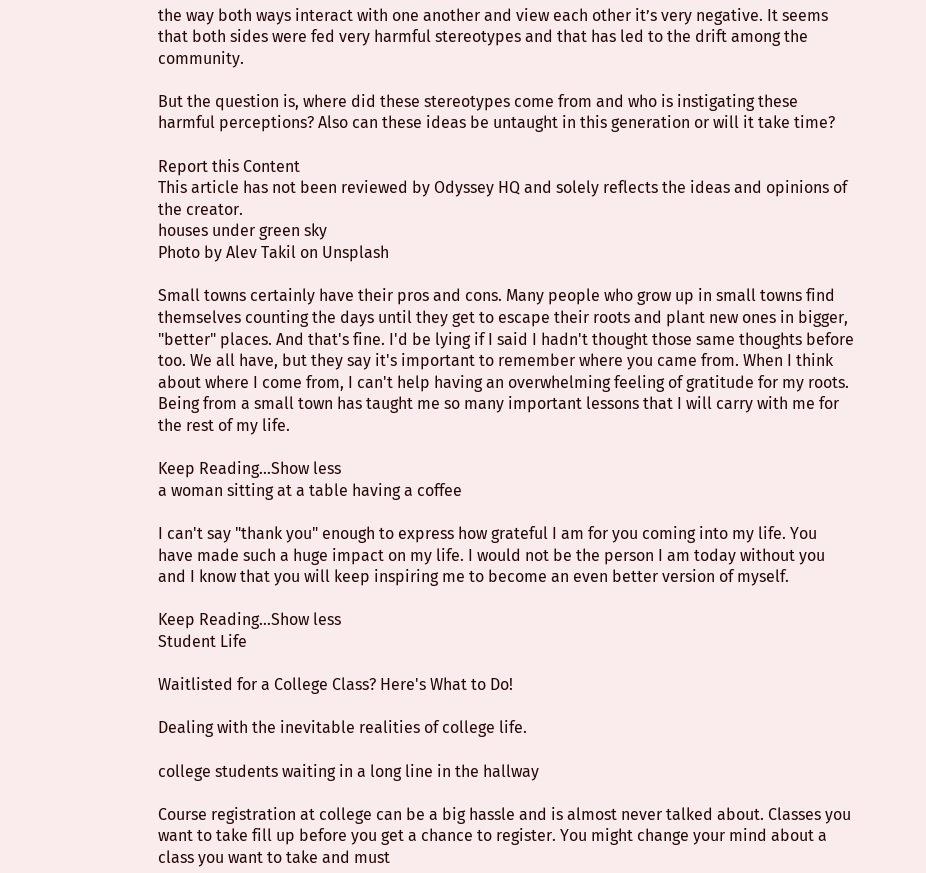the way both ways interact with one another and view each other it’s very negative. It seems that both sides were fed very harmful stereotypes and that has led to the drift among the community.

But the question is, where did these stereotypes come from and who is instigating these harmful perceptions? Also can these ideas be untaught in this generation or will it take time?

Report this Content
This article has not been reviewed by Odyssey HQ and solely reflects the ideas and opinions of the creator.
houses under green sky
Photo by Alev Takil on Unsplash

Small towns certainly have their pros and cons. Many people who grow up in small towns find themselves counting the days until they get to escape their roots and plant new ones in bigger, "better" places. And that's fine. I'd be lying if I said I hadn't thought those same thoughts before too. We all have, but they say it's important to remember where you came from. When I think about where I come from, I can't help having an overwhelming feeling of gratitude for my roots. Being from a small town has taught me so many important lessons that I will carry with me for the rest of my life.

Keep Reading...Show less
a woman sitting at a table having a coffee

I can't say "thank you" enough to express how grateful I am for you coming into my life. You have made such a huge impact on my life. I would not be the person I am today without you and I know that you will keep inspiring me to become an even better version of myself.

Keep Reading...Show less
Student Life

Waitlisted for a College Class? Here's What to Do!

Dealing with the inevitable realities of college life.

college students waiting in a long line in the hallway

Course registration at college can be a big hassle and is almost never talked about. Classes you want to take fill up before you get a chance to register. You might change your mind about a class you want to take and must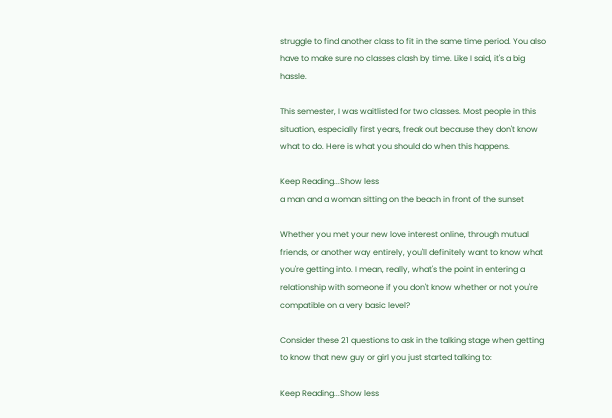struggle to find another class to fit in the same time period. You also have to make sure no classes clash by time. Like I said, it's a big hassle.

This semester, I was waitlisted for two classes. Most people in this situation, especially first years, freak out because they don't know what to do. Here is what you should do when this happens.

Keep Reading...Show less
a man and a woman sitting on the beach in front of the sunset

Whether you met your new love interest online, through mutual friends, or another way entirely, you'll definitely want to know what you're getting into. I mean, really, what's the point in entering a relationship with someone if you don't know whether or not you're compatible on a very basic level?

Consider these 21 questions to ask in the talking stage when getting to know that new guy or girl you just started talking to:

Keep Reading...Show less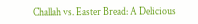Challah vs. Easter Bread: A Delicious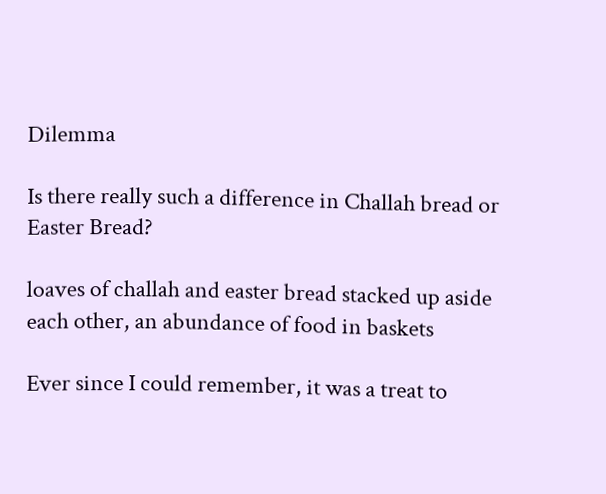Dilemma

Is there really such a difference in Challah bread or Easter Bread?

loaves of challah and easter bread stacked up aside each other, an abundance of food in baskets

Ever since I could remember, it was a treat to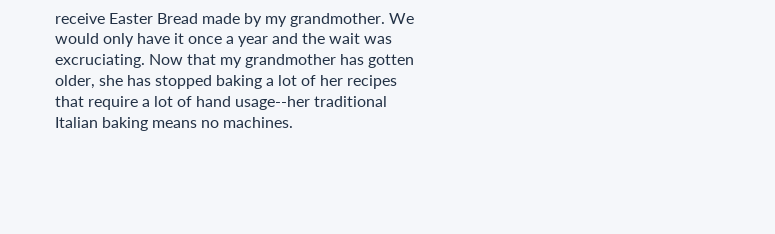receive Easter Bread made by my grandmother. We would only have it once a year and the wait was excruciating. Now that my grandmother has gotten older, she has stopped baking a lot of her recipes that require a lot of hand usage--her traditional Italian baking means no machines.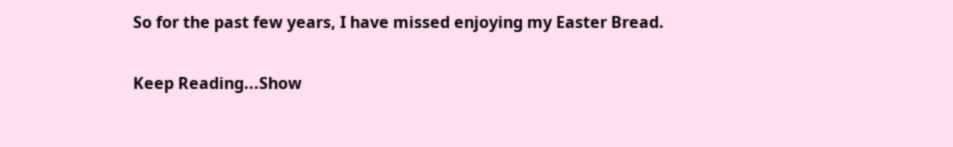So for the past few years, I have missed enjoying my Easter Bread.

Keep Reading...Show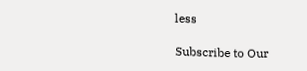less

Subscribe to Our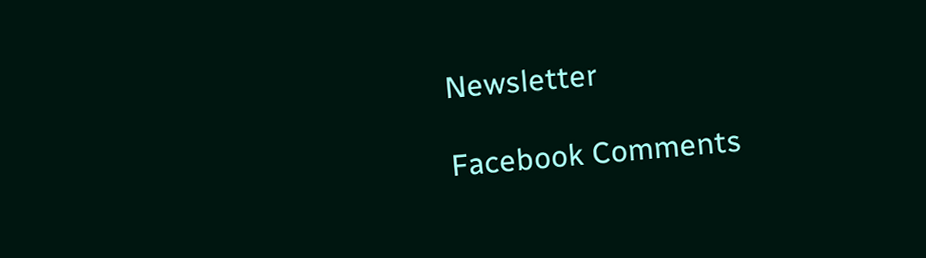Newsletter

Facebook Comments